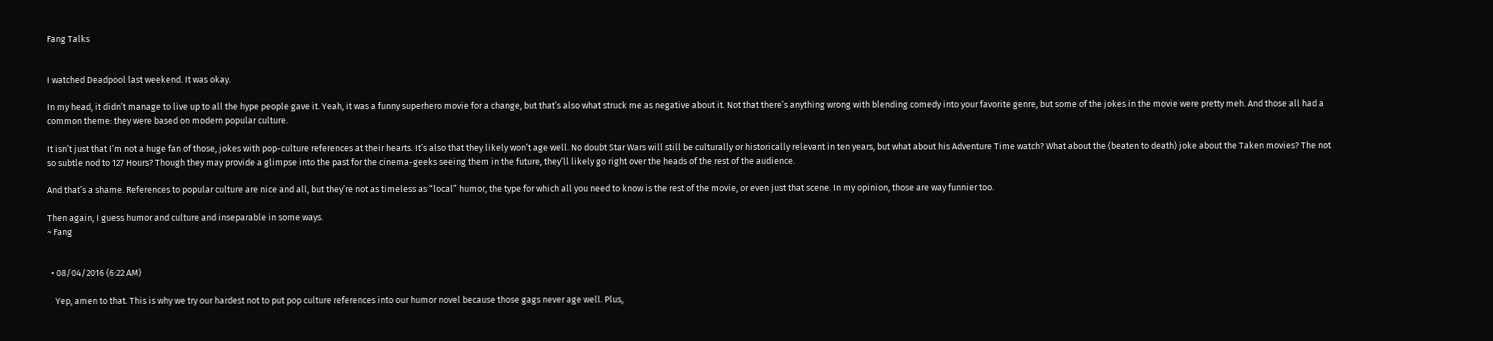Fang Talks


I watched Deadpool last weekend. It was okay.

In my head, it didn’t manage to live up to all the hype people gave it. Yeah, it was a funny superhero movie for a change, but that’s also what struck me as negative about it. Not that there’s anything wrong with blending comedy into your favorite genre, but some of the jokes in the movie were pretty meh. And those all had a common theme: they were based on modern popular culture.

It isn’t just that I’m not a huge fan of those, jokes with pop-culture references at their hearts. It’s also that they likely won’t age well. No doubt Star Wars will still be culturally or historically relevant in ten years, but what about his Adventure Time watch? What about the (beaten to death) joke about the Taken movies? The not so subtle nod to 127 Hours? Though they may provide a glimpse into the past for the cinema-geeks seeing them in the future, they’ll likely go right over the heads of the rest of the audience.

And that’s a shame. References to popular culture are nice and all, but they’re not as timeless as “local” humor, the type for which all you need to know is the rest of the movie, or even just that scene. In my opinion, those are way funnier too.

Then again, I guess humor and culture and inseparable in some ways.
~ Fang


  • 08/04/2016 (6:22 AM)

    Yep, amen to that. This is why we try our hardest not to put pop culture references into our humor novel because those gags never age well. Plus,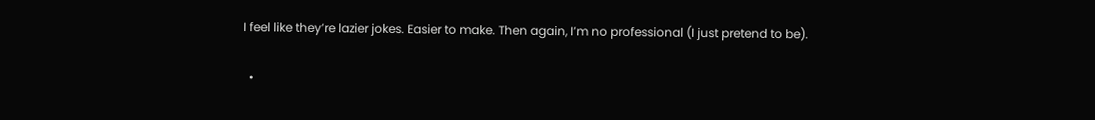I feel like they’re lazier jokes. Easier to make. Then again, I’m no professional (I just pretend to be).

  •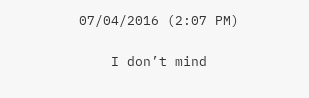07/04/2016 (2:07 PM)

    I don’t mind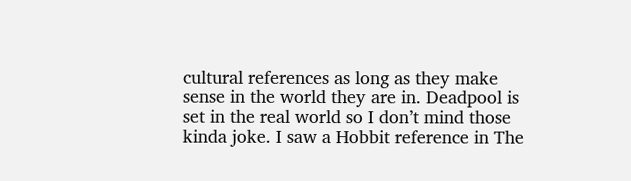cultural references as long as they make sense in the world they are in. Deadpool is set in the real world so I don’t mind those kinda joke. I saw a Hobbit reference in The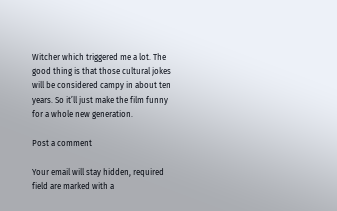Witcher which triggered me a lot. The good thing is that those cultural jokes will be considered campy in about ten years. So it’ll just make the film funny for a whole new generation.

Post a comment

Your email will stay hidden, required field are marked with a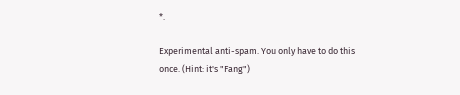*.

Experimental anti-spam. You only have to do this once. (Hint: it's "Fang")